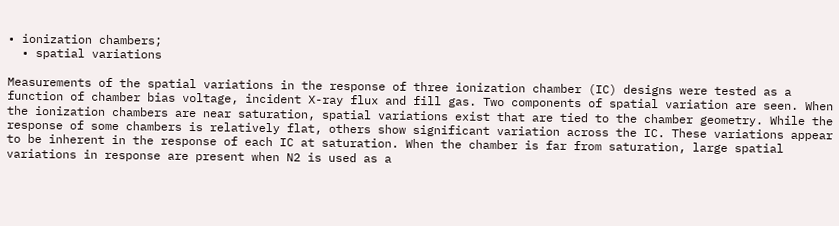• ionization chambers;
  • spatial variations

Measurements of the spatial variations in the response of three ionization chamber (IC) designs were tested as a function of chamber bias voltage, incident X-ray flux and fill gas. Two components of spatial variation are seen. When the ionization chambers are near saturation, spatial variations exist that are tied to the chamber geometry. While the response of some chambers is relatively flat, others show significant variation across the IC. These variations appear to be inherent in the response of each IC at saturation. When the chamber is far from saturation, large spatial variations in response are present when N2 is used as a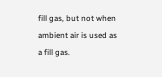fill gas, but not when ambient air is used as a fill gas.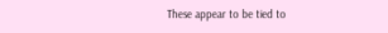These appear to be tied to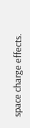space charge effects.